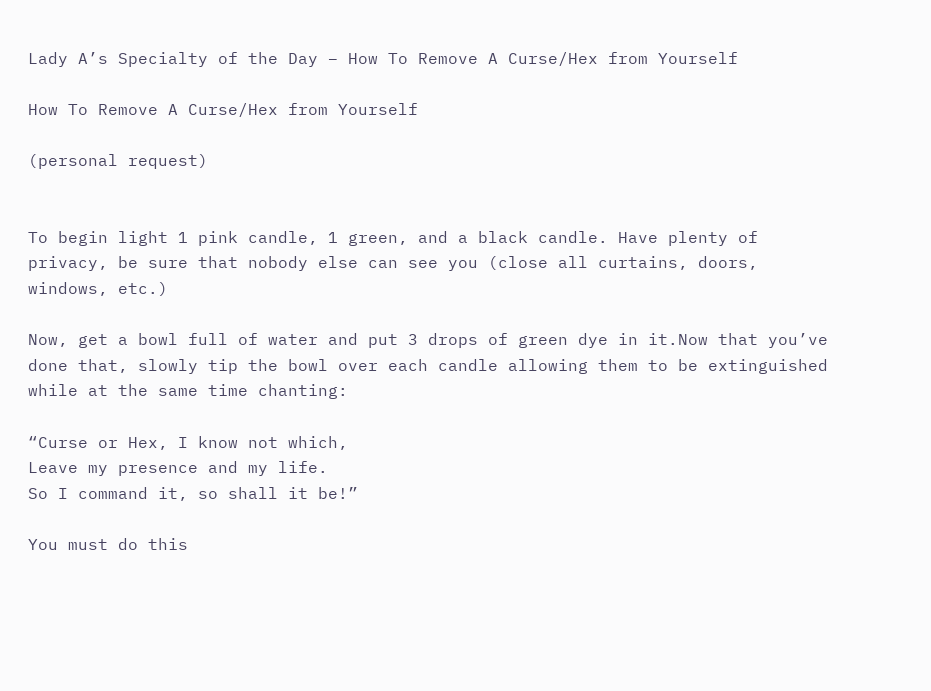Lady A’s Specialty of the Day – How To Remove A Curse/Hex from Yourself

How To Remove A Curse/Hex from Yourself

(personal request)


To begin light 1 pink candle, 1 green, and a black candle. Have plenty of privacy, be sure that nobody else can see you (close all curtains, doors, windows, etc.)

Now, get a bowl full of water and put 3 drops of green dye in it.Now that you’ve done that, slowly tip the bowl over each candle allowing them to be extinguished while at the same time chanting:

“Curse or Hex, I know not which,
Leave my presence and my life.
So I command it, so shall it be!”

You must do this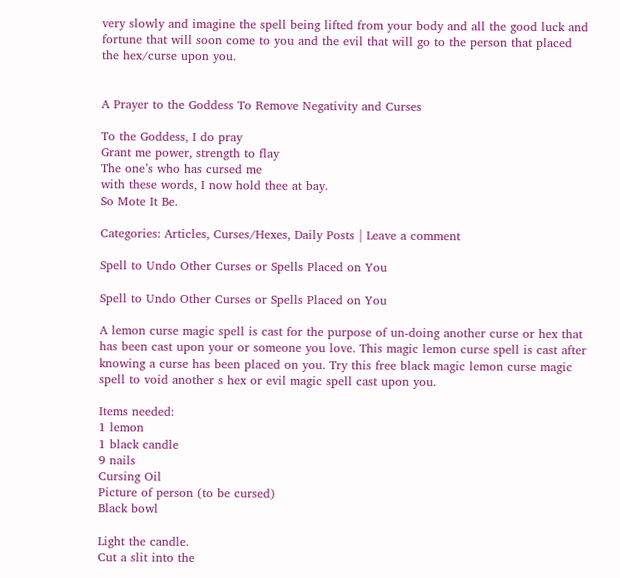very slowly and imagine the spell being lifted from your body and all the good luck and fortune that will soon come to you and the evil that will go to the person that placed the hex/curse upon you.


A Prayer to the Goddess To Remove Negativity and Curses

To the Goddess, I do pray
Grant me power, strength to flay
The one’s who has cursed me
with these words, I now hold thee at bay.
So Mote It Be.

Categories: Articles, Curses/Hexes, Daily Posts | Leave a comment

Spell to Undo Other Curses or Spells Placed on You

Spell to Undo Other Curses or Spells Placed on You

A lemon curse magic spell is cast for the purpose of un-doing another curse or hex that has been cast upon your or someone you love. This magic lemon curse spell is cast after knowing a curse has been placed on you. Try this free black magic lemon curse magic spell to void another s hex or evil magic spell cast upon you.

Items needed:
1 lemon
1 black candle
9 nails
Cursing Oil
Picture of person (to be cursed)
Black bowl

Light the candle.
Cut a slit into the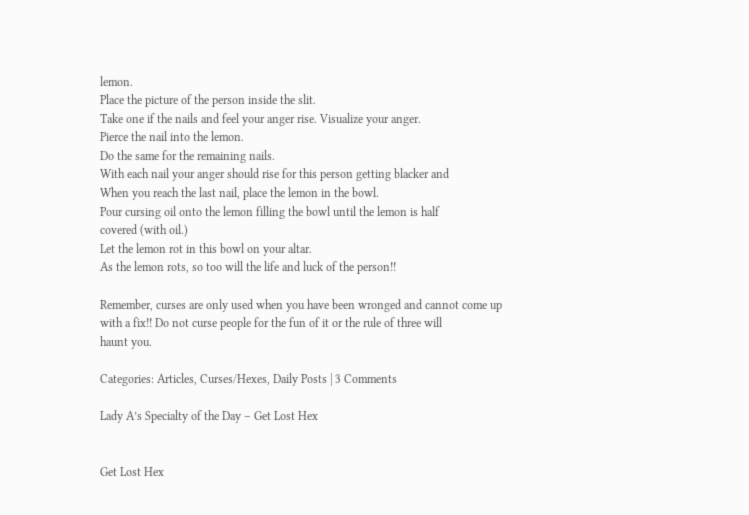lemon.
Place the picture of the person inside the slit.
Take one if the nails and feel your anger rise. Visualize your anger.
Pierce the nail into the lemon.
Do the same for the remaining nails.
With each nail your anger should rise for this person getting blacker and
When you reach the last nail, place the lemon in the bowl.
Pour cursing oil onto the lemon filling the bowl until the lemon is half
covered (with oil.)
Let the lemon rot in this bowl on your altar.
As the lemon rots, so too will the life and luck of the person!!

Remember, curses are only used when you have been wronged and cannot come up
with a fix!! Do not curse people for the fun of it or the rule of three will
haunt you.

Categories: Articles, Curses/Hexes, Daily Posts | 3 Comments

Lady A’s Specialty of the Day – Get Lost Hex


Get Lost Hex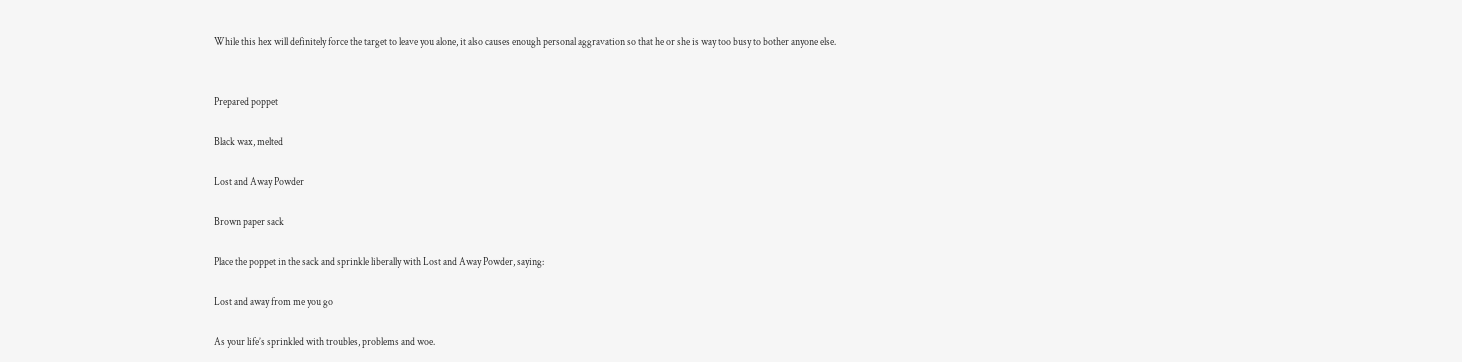While this hex will definitely force the target to leave you alone, it also causes enough personal aggravation so that he or she is way too busy to bother anyone else.


Prepared poppet

Black wax, melted

Lost and Away Powder

Brown paper sack

Place the poppet in the sack and sprinkle liberally with Lost and Away Powder, saying:

Lost and away from me you go

As your life’s sprinkled with troubles, problems and woe.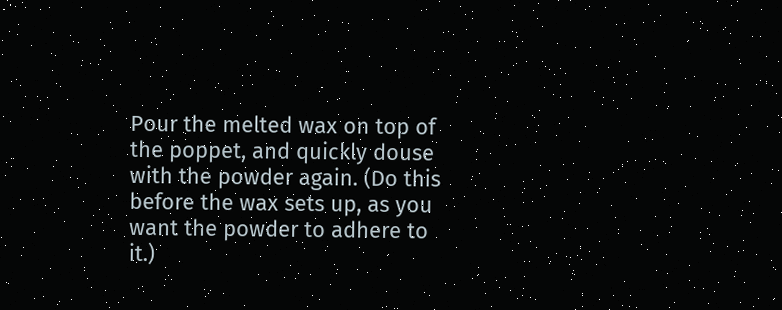Pour the melted wax on top of the poppet, and quickly douse with the powder again. (Do this before the wax sets up, as you want the powder to adhere to it.)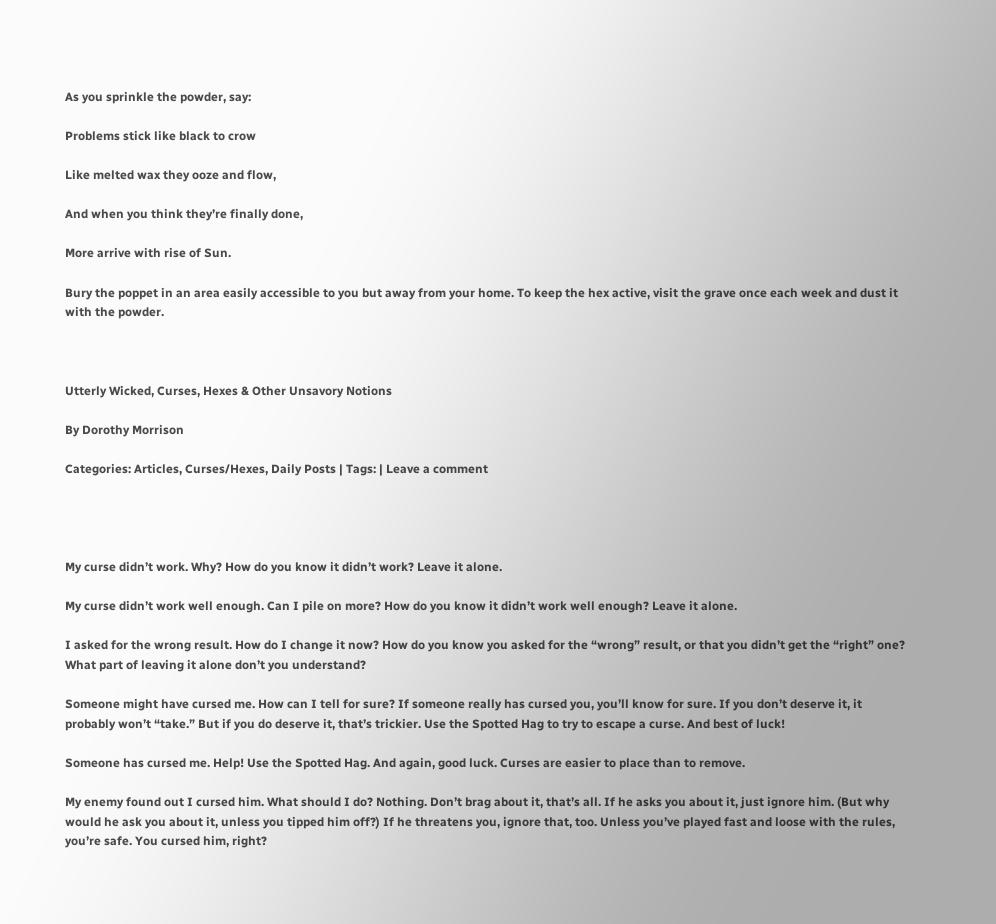As you sprinkle the powder, say:

Problems stick like black to crow

Like melted wax they ooze and flow,

And when you think they’re finally done,

More arrive with rise of Sun.

Bury the poppet in an area easily accessible to you but away from your home. To keep the hex active, visit the grave once each week and dust it with the powder.



Utterly Wicked, Curses, Hexes & Other Unsavory Notions

By Dorothy Morrison

Categories: Articles, Curses/Hexes, Daily Posts | Tags: | Leave a comment




My curse didn’t work. Why? How do you know it didn’t work? Leave it alone.

My curse didn’t work well enough. Can I pile on more? How do you know it didn’t work well enough? Leave it alone.

I asked for the wrong result. How do I change it now? How do you know you asked for the “wrong” result, or that you didn’t get the “right” one? What part of leaving it alone don’t you understand?

Someone might have cursed me. How can I tell for sure? If someone really has cursed you, you’ll know for sure. If you don’t deserve it, it probably won’t “take.” But if you do deserve it, that’s trickier. Use the Spotted Hag to try to escape a curse. And best of luck!

Someone has cursed me. Help! Use the Spotted Hag. And again, good luck. Curses are easier to place than to remove.

My enemy found out I cursed him. What should I do? Nothing. Don’t brag about it, that’s all. If he asks you about it, just ignore him. (But why would he ask you about it, unless you tipped him off?) If he threatens you, ignore that, too. Unless you’ve played fast and loose with the rules, you’re safe. You cursed him, right?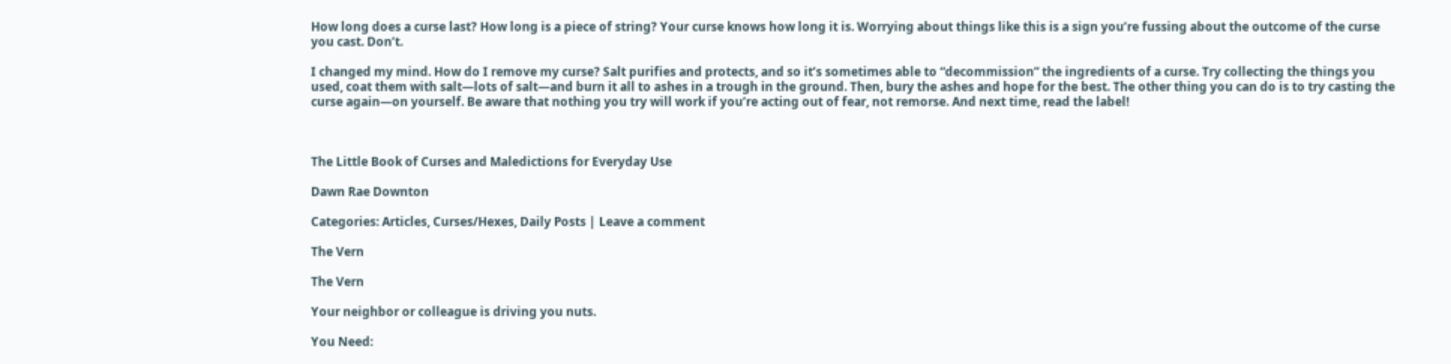How long does a curse last? How long is a piece of string? Your curse knows how long it is. Worrying about things like this is a sign you’re fussing about the outcome of the curse you cast. Don’t.

I changed my mind. How do I remove my curse? Salt purifies and protects, and so it’s sometimes able to “decommission” the ingredients of a curse. Try collecting the things you used, coat them with salt—lots of salt—and burn it all to ashes in a trough in the ground. Then, bury the ashes and hope for the best. The other thing you can do is to try casting the curse again—on yourself. Be aware that nothing you try will work if you’re acting out of fear, not remorse. And next time, read the label!



The Little Book of Curses and Maledictions for Everyday Use

Dawn Rae Downton

Categories: Articles, Curses/Hexes, Daily Posts | Leave a comment

The Vern

The Vern

Your neighbor or colleague is driving you nuts.

You Need: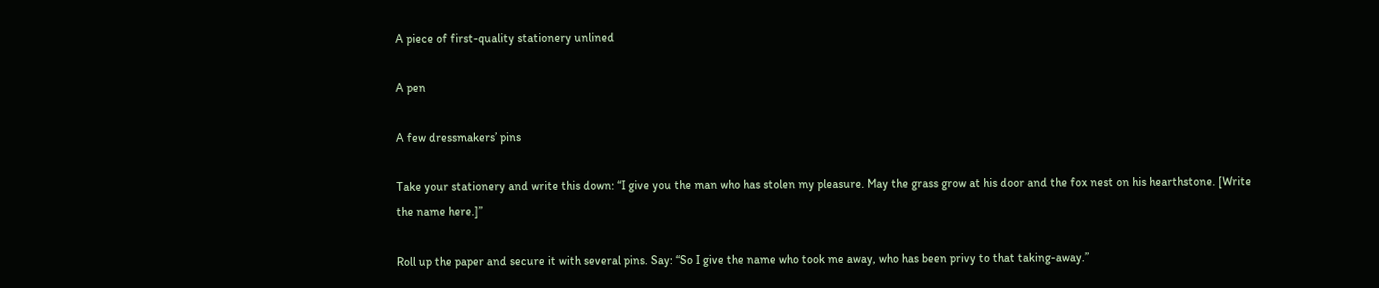A piece of first-quality stationery unlined

A pen

A few dressmakers’ pins

Take your stationery and write this down: “I give you the man who has stolen my pleasure. May the grass grow at his door and the fox nest on his hearthstone. [Write the name here.]”

Roll up the paper and secure it with several pins. Say: “So I give the name who took me away, who has been privy to that taking-away.”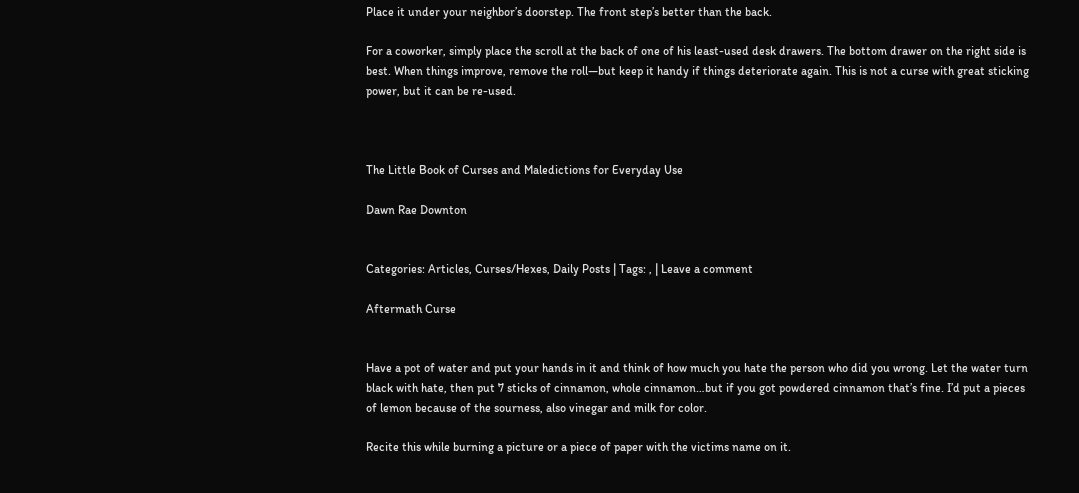Place it under your neighbor’s doorstep. The front step’s better than the back.

For a coworker, simply place the scroll at the back of one of his least-used desk drawers. The bottom drawer on the right side is best. When things improve, remove the roll—but keep it handy if things deteriorate again. This is not a curse with great sticking power, but it can be re-used.



The Little Book of Curses and Maledictions for Everyday Use

Dawn Rae Downton


Categories: Articles, Curses/Hexes, Daily Posts | Tags: , | Leave a comment

Aftermath Curse


Have a pot of water and put your hands in it and think of how much you hate the person who did you wrong. Let the water turn black with hate, then put 7 sticks of cinnamon, whole cinnamon…but if you got powdered cinnamon that’s fine. I’d put a pieces of lemon because of the sourness, also vinegar and milk for color.

Recite this while burning a picture or a piece of paper with the victims name on it.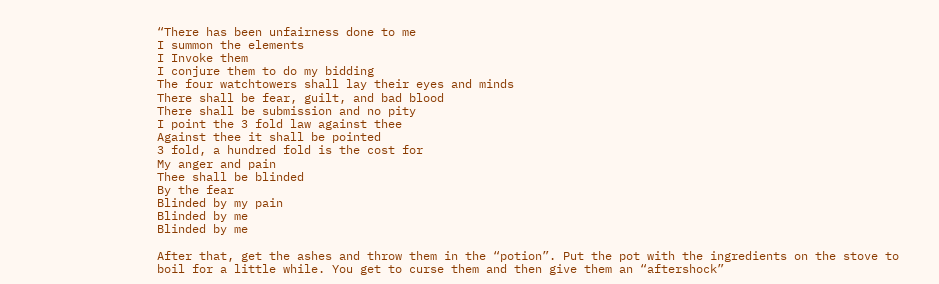“There has been unfairness done to me
I summon the elements
I Invoke them
I conjure them to do my bidding
The four watchtowers shall lay their eyes and minds
There shall be fear, guilt, and bad blood
There shall be submission and no pity
I point the 3 fold law against thee
Against thee it shall be pointed
3 fold, a hundred fold is the cost for
My anger and pain
Thee shall be blinded
By the fear
Blinded by my pain
Blinded by me
Blinded by me

After that, get the ashes and throw them in the “potion”. Put the pot with the ingredients on the stove to boil for a little while. You get to curse them and then give them an “aftershock”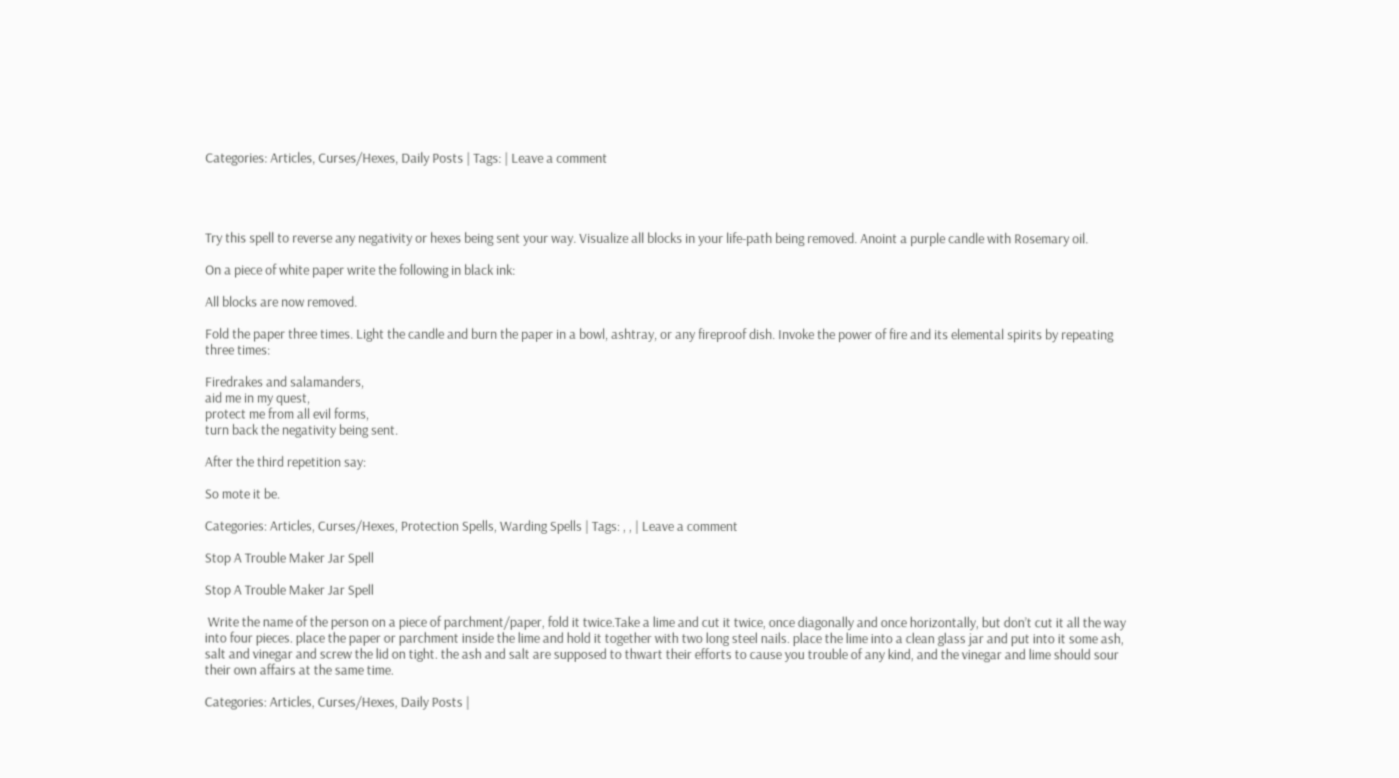Categories: Articles, Curses/Hexes, Daily Posts | Tags: | Leave a comment




Try this spell to reverse any negativity or hexes being sent your way. Visualize all blocks in your life-path being removed. Anoint a purple candle with Rosemary oil.

On a piece of white paper write the following in black ink:

All blocks are now removed.

Fold the paper three times. Light the candle and burn the paper in a bowl, ashtray, or any fireproof dish. Invoke the power of fire and its elemental spirits by repeating three times:

Firedrakes and salamanders,
aid me in my quest,
protect me from all evil forms,
turn back the negativity being sent.

After the third repetition say:

So mote it be.

Categories: Articles, Curses/Hexes, Protection Spells, Warding Spells | Tags: , , | Leave a comment

Stop A Trouble Maker Jar Spell

Stop A Trouble Maker Jar Spell

 Write the name of the person on a piece of parchment/paper, fold it twice.Take a lime and cut it twice, once diagonally and once horizontally, but don’t cut it all the way into four pieces. place the paper or parchment inside the lime and hold it together with two long steel nails. place the lime into a clean glass jar and put into it some ash, salt and vinegar and screw the lid on tight. the ash and salt are supposed to thwart their efforts to cause you trouble of any kind, and the vinegar and lime should sour their own affairs at the same time.

Categories: Articles, Curses/Hexes, Daily Posts |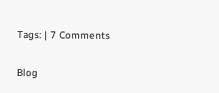Tags: | 7 Comments

Blog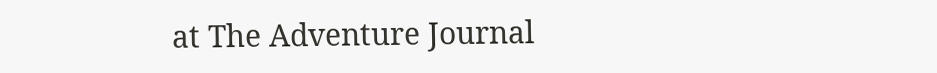at The Adventure Journal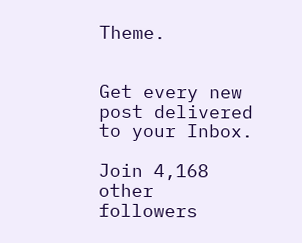Theme.


Get every new post delivered to your Inbox.

Join 4,168 other followers